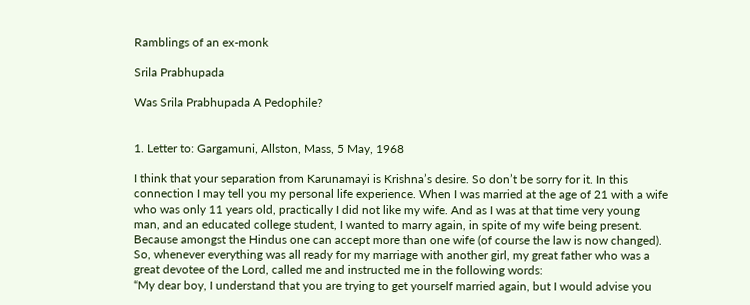Ramblings of an ex-monk

Srila Prabhupada

Was Srila Prabhupada A Pedophile?


1. Letter to: Gargamuni, Allston, Mass, 5 May, 1968

I think that your separation from Karunamayi is Krishna’s desire. So don’t be sorry for it. In this connection I may tell you my personal life experience. When I was married at the age of 21 with a wife who was only 11 years old, practically I did not like my wife. And as I was at that time very young man, and an educated college student, I wanted to marry again, in spite of my wife being present. Because amongst the Hindus one can accept more than one wife (of course the law is now changed). So, whenever everything was all ready for my marriage with another girl, my great father who was a great devotee of the Lord, called me and instructed me in the following words:
“My dear boy, I understand that you are trying to get yourself married again, but I would advise you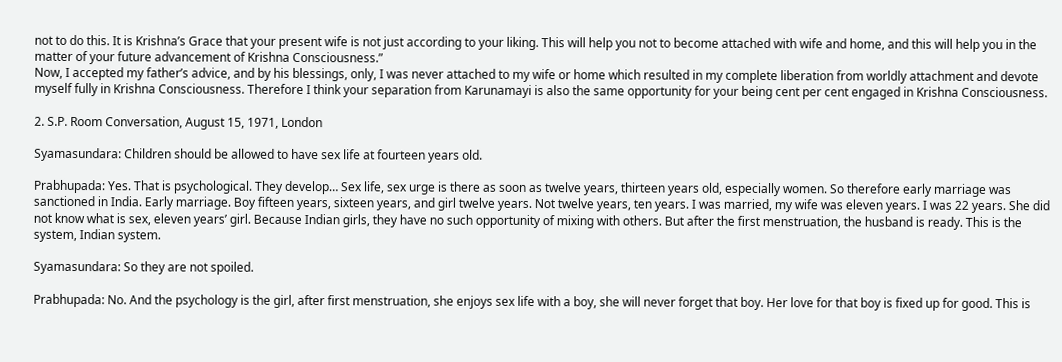not to do this. It is Krishna’s Grace that your present wife is not just according to your liking. This will help you not to become attached with wife and home, and this will help you in the matter of your future advancement of Krishna Consciousness.”
Now, I accepted my father’s advice, and by his blessings, only, I was never attached to my wife or home which resulted in my complete liberation from worldly attachment and devote myself fully in Krishna Consciousness. Therefore I think your separation from Karunamayi is also the same opportunity for your being cent per cent engaged in Krishna Consciousness.

2. S.P. Room Conversation, August 15, 1971, London

Syamasundara: Children should be allowed to have sex life at fourteen years old.

Prabhupada: Yes. That is psychological. They develop… Sex life, sex urge is there as soon as twelve years, thirteen years old, especially women. So therefore early marriage was sanctioned in India. Early marriage. Boy fifteen years, sixteen years, and girl twelve years. Not twelve years, ten years. I was married, my wife was eleven years. I was 22 years. She did not know what is sex, eleven years’ girl. Because Indian girls, they have no such opportunity of mixing with others. But after the first menstruation, the husband is ready. This is the system, Indian system.

Syamasundara: So they are not spoiled.

Prabhupada: No. And the psychology is the girl, after first menstruation, she enjoys sex life with a boy, she will never forget that boy. Her love for that boy is fixed up for good. This is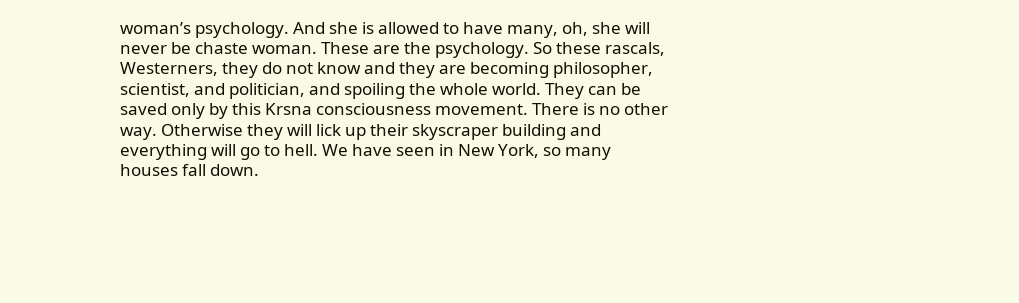woman’s psychology. And she is allowed to have many, oh, she will never be chaste woman. These are the psychology. So these rascals, Westerners, they do not know and they are becoming philosopher, scientist, and politician, and spoiling the whole world. They can be saved only by this Krsna consciousness movement. There is no other way. Otherwise they will lick up their skyscraper building and everything will go to hell. We have seen in New York, so many houses fall down.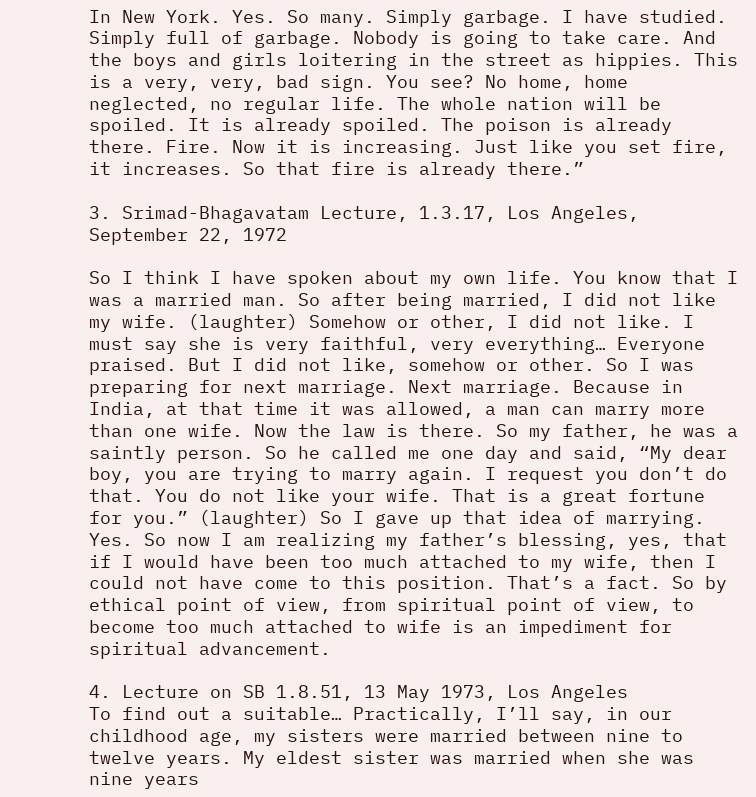In New York. Yes. So many. Simply garbage. I have studied. Simply full of garbage. Nobody is going to take care. And the boys and girls loitering in the street as hippies. This is a very, very, bad sign. You see? No home, home neglected, no regular life. The whole nation will be spoiled. It is already spoiled. The poison is already there. Fire. Now it is increasing. Just like you set fire, it increases. So that fire is already there.”

3. Srimad-Bhagavatam Lecture, 1.3.17, Los Angeles, September 22, 1972

So I think I have spoken about my own life. You know that I was a married man. So after being married, I did not like my wife. (laughter) Somehow or other, I did not like. I must say she is very faithful, very everything… Everyone praised. But I did not like, somehow or other. So I was preparing for next marriage. Next marriage. Because in India, at that time it was allowed, a man can marry more than one wife. Now the law is there. So my father, he was a saintly person. So he called me one day and said, “My dear boy, you are trying to marry again. I request you don’t do that. You do not like your wife. That is a great fortune for you.” (laughter) So I gave up that idea of marrying. Yes. So now I am realizing my father’s blessing, yes, that if I would have been too much attached to my wife, then I could not have come to this position. That’s a fact. So by ethical point of view, from spiritual point of view, to become too much attached to wife is an impediment for spiritual advancement.

4. Lecture on SB 1.8.51, 13 May 1973, Los Angeles
To find out a suitable… Practically, I’ll say, in our childhood age, my sisters were married between nine to twelve years. My eldest sister was married when she was nine years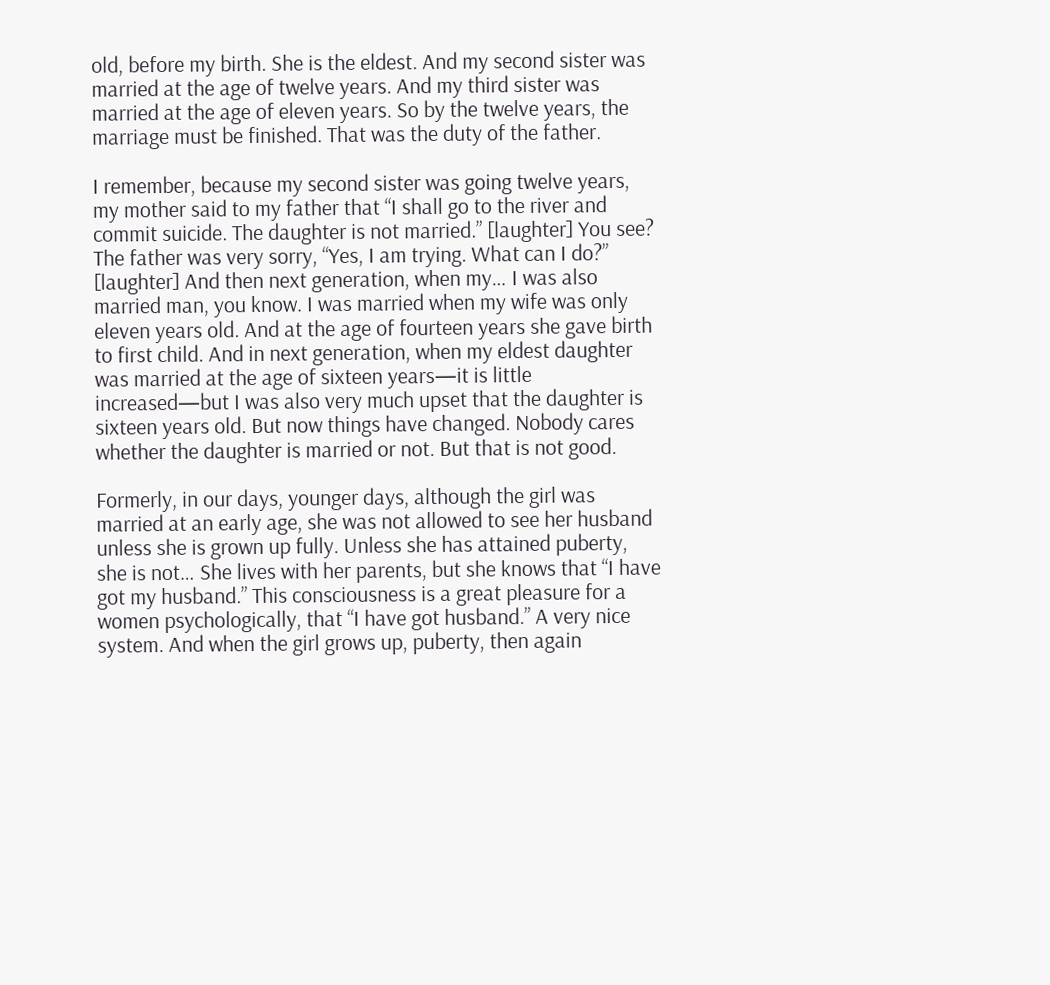old, before my birth. She is the eldest. And my second sister was married at the age of twelve years. And my third sister was married at the age of eleven years. So by the twelve years, the marriage must be finished. That was the duty of the father.

I remember, because my second sister was going twelve years, my mother said to my father that “I shall go to the river and commit suicide. The daughter is not married.” [laughter] You see? The father was very sorry, “Yes, I am trying. What can I do?” [laughter] And then next generation, when my… I was also married man, you know. I was married when my wife was only eleven years old. And at the age of fourteen years she gave birth to first child. And in next generation, when my eldest daughter was married at the age of sixteen years—it is little increased—but I was also very much upset that the daughter is sixteen years old. But now things have changed. Nobody cares whether the daughter is married or not. But that is not good.

Formerly, in our days, younger days, although the girl was married at an early age, she was not allowed to see her husband unless she is grown up fully. Unless she has attained puberty, she is not… She lives with her parents, but she knows that “I have got my husband.” This consciousness is a great pleasure for a women psychologically, that “I have got husband.” A very nice system. And when the girl grows up, puberty, then again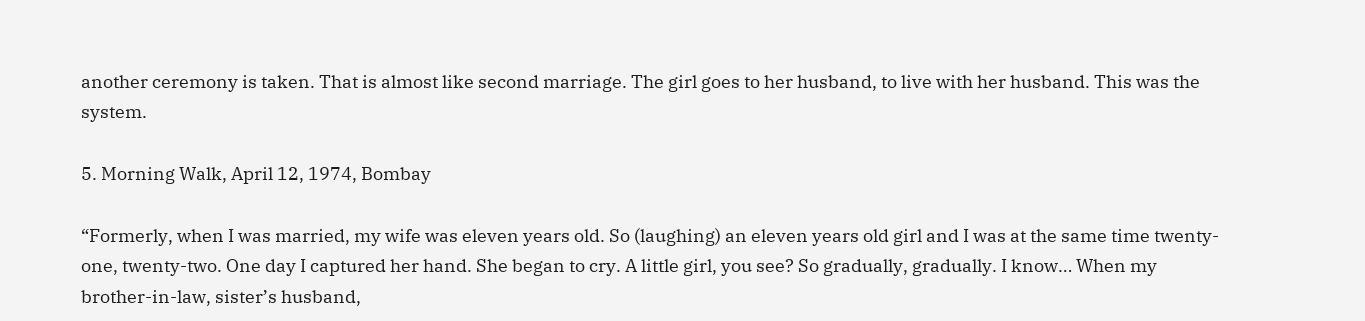another ceremony is taken. That is almost like second marriage. The girl goes to her husband, to live with her husband. This was the system.

5. Morning Walk, April 12, 1974, Bombay

“Formerly, when I was married, my wife was eleven years old. So (laughing) an eleven years old girl and I was at the same time twenty-one, twenty-two. One day I captured her hand. She began to cry. A little girl, you see? So gradually, gradually. I know… When my brother-in-law, sister’s husband,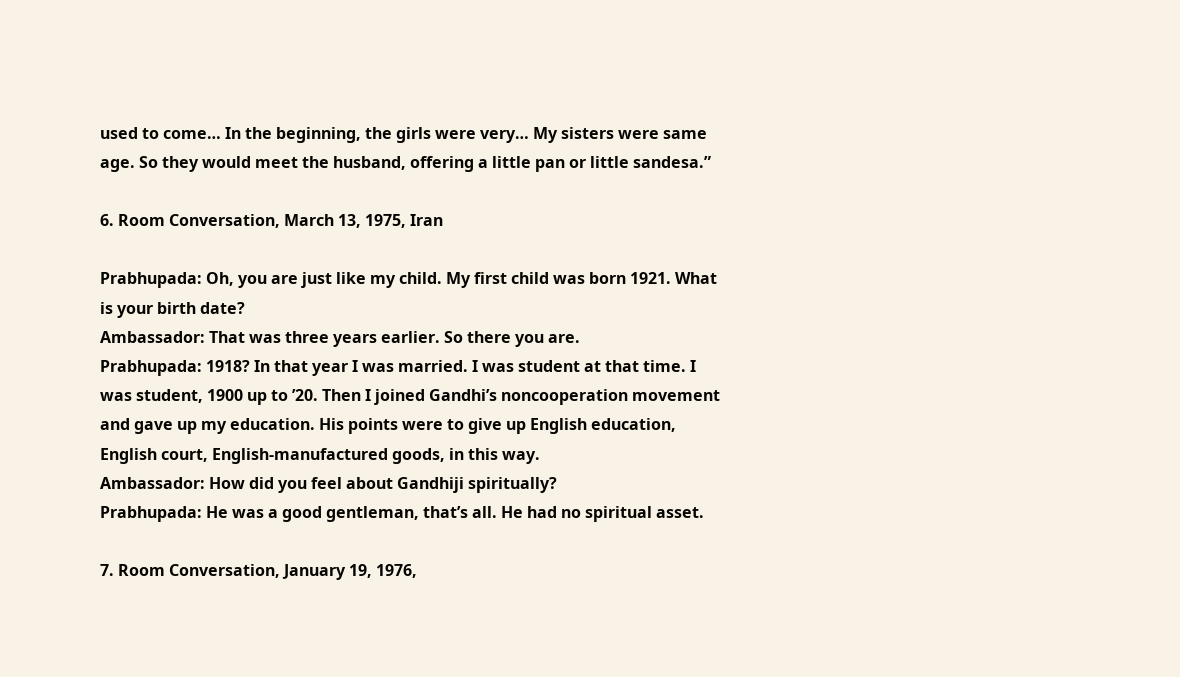used to come… In the beginning, the girls were very… My sisters were same age. So they would meet the husband, offering a little pan or little sandesa.”

6. Room Conversation, March 13, 1975, Iran

Prabhupada: Oh, you are just like my child. My first child was born 1921. What is your birth date?
Ambassador: That was three years earlier. So there you are.
Prabhupada: 1918? In that year I was married. I was student at that time. I was student, 1900 up to ’20. Then I joined Gandhi’s noncooperation movement and gave up my education. His points were to give up English education, English court, English-manufactured goods, in this way.
Ambassador: How did you feel about Gandhiji spiritually?
Prabhupada: He was a good gentleman, that’s all. He had no spiritual asset.

7. Room Conversation, January 19, 1976,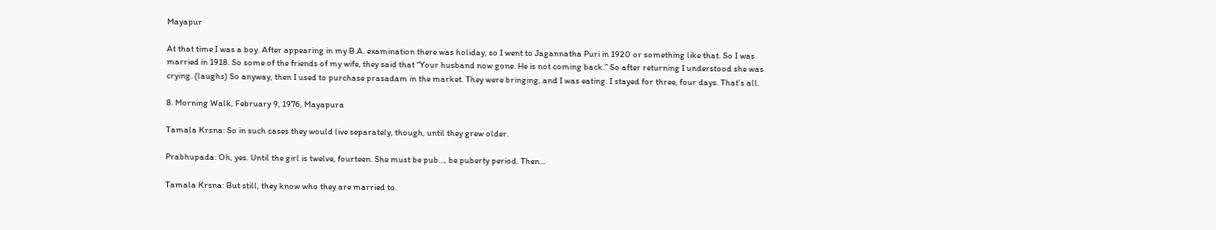Mayapur

At that time I was a boy. After appearing in my B.A. examination there was holiday, so I went to Jagannatha Puri in 1920 or something like that. So I was married in 1918. So some of the friends of my wife, they said that “Your husband now gone. He is not coming back.” So after returning I understood she was crying. (laughs) So anyway, then I used to purchase prasadam in the market. They were bringing, and I was eating. I stayed for three, four days. That’s all.

8. Morning Walk, February 9, 1976, Mayapura

Tamala Krsna: So in such cases they would live separately, though, until they grew older.

Prabhupada: Oh, yes. Until the girl is twelve, fourteen. She must be pub…, be puberty period. Then…

Tamala Krsna: But still, they know who they are married to.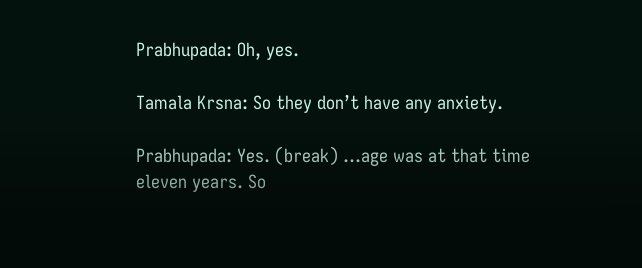Prabhupada: Oh, yes.

Tamala Krsna: So they don’t have any anxiety.

Prabhupada: Yes. (break) …age was at that time eleven years. So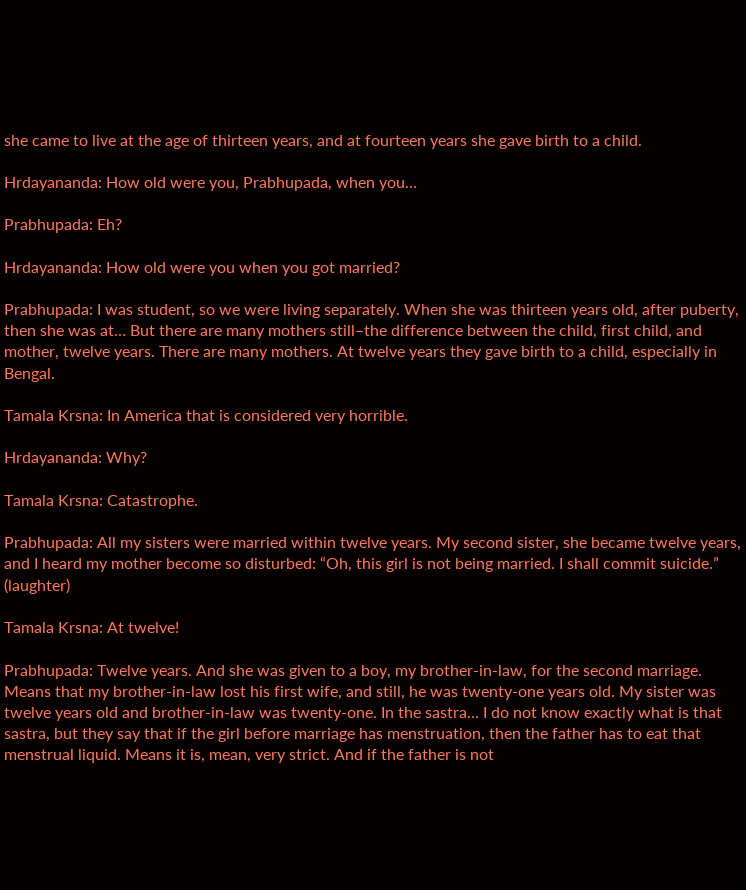she came to live at the age of thirteen years, and at fourteen years she gave birth to a child.

Hrdayananda: How old were you, Prabhupada, when you…

Prabhupada: Eh?

Hrdayananda: How old were you when you got married?

Prabhupada: I was student, so we were living separately. When she was thirteen years old, after puberty, then she was at… But there are many mothers still–the difference between the child, first child, and mother, twelve years. There are many mothers. At twelve years they gave birth to a child, especially in Bengal.

Tamala Krsna: In America that is considered very horrible.

Hrdayananda: Why?

Tamala Krsna: Catastrophe.

Prabhupada: All my sisters were married within twelve years. My second sister, she became twelve years, and I heard my mother become so disturbed: “Oh, this girl is not being married. I shall commit suicide.” (laughter)

Tamala Krsna: At twelve!

Prabhupada: Twelve years. And she was given to a boy, my brother-in-law, for the second marriage. Means that my brother-in-law lost his first wife, and still, he was twenty-one years old. My sister was twelve years old and brother-in-law was twenty-one. In the sastra… I do not know exactly what is that sastra, but they say that if the girl before marriage has menstruation, then the father has to eat that menstrual liquid. Means it is, mean, very strict. And if the father is not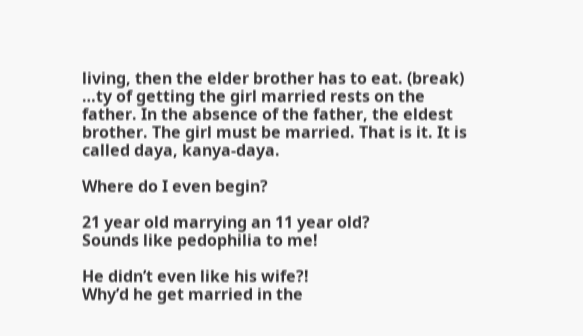living, then the elder brother has to eat. (break) …ty of getting the girl married rests on the father. In the absence of the father, the eldest brother. The girl must be married. That is it. It is called daya, kanya-daya.

Where do I even begin?

21 year old marrying an 11 year old?
Sounds like pedophilia to me!

He didn’t even like his wife?!
Why’d he get married in the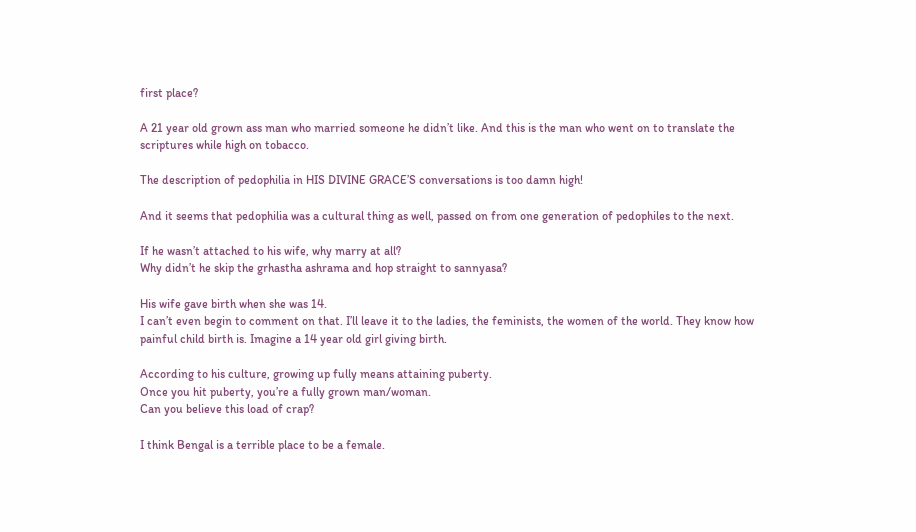first place?

A 21 year old grown ass man who married someone he didn’t like. And this is the man who went on to translate the scriptures while high on tobacco.

The description of pedophilia in HIS DIVINE GRACE’S conversations is too damn high!

And it seems that pedophilia was a cultural thing as well, passed on from one generation of pedophiles to the next.

If he wasn’t attached to his wife, why marry at all?
Why didn’t he skip the grhastha ashrama and hop straight to sannyasa?

His wife gave birth when she was 14.
I can’t even begin to comment on that. I’ll leave it to the ladies, the feminists, the women of the world. They know how painful child birth is. Imagine a 14 year old girl giving birth.

According to his culture, growing up fully means attaining puberty.
Once you hit puberty, you’re a fully grown man/woman.
Can you believe this load of crap?

I think Bengal is a terrible place to be a female.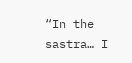“In the sastra… I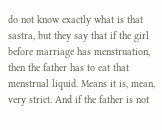do not know exactly what is that sastra, but they say that if the girl before marriage has menstruation, then the father has to eat that menstrual liquid. Means it is, mean, very strict. And if the father is not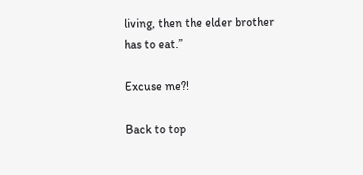living, then the elder brother has to eat.”

Excuse me?!

Back to top